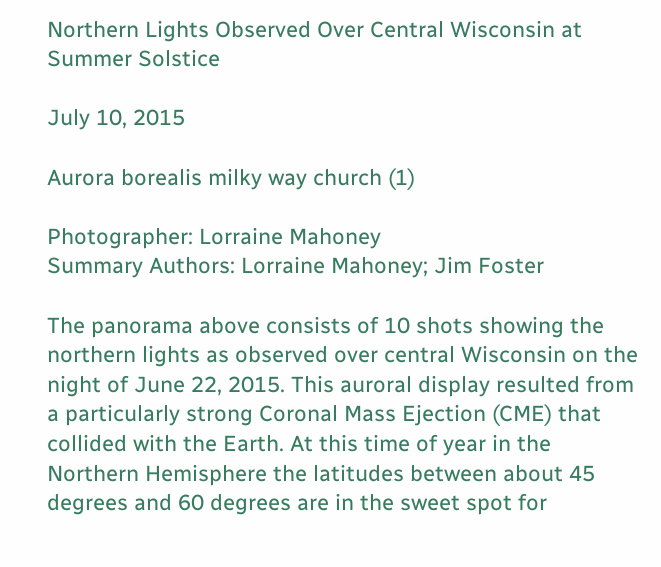Northern Lights Observed Over Central Wisconsin at Summer Solstice

July 10, 2015

Aurora borealis milky way church (1)

Photographer: Lorraine Mahoney
Summary Authors: Lorraine Mahoney; Jim Foster

The panorama above consists of 10 shots showing the northern lights as observed over central Wisconsin on the night of June 22, 2015. This auroral display resulted from a particularly strong Coronal Mass Ejection (CME) that collided with the Earth. At this time of year in the Northern Hemisphere the latitudes between about 45 degrees and 60 degrees are in the sweet spot for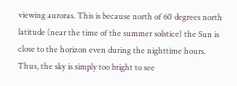viewing auroras. This is because north of 60 degrees north latitude (near the time of the summer solstice) the Sun is close to the horizon even during the nighttime hours. Thus, the sky is simply too bright to see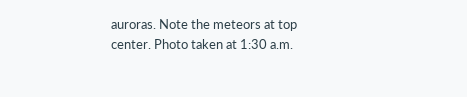auroras. Note the meteors at top center. Photo taken at 1:30 a.m.